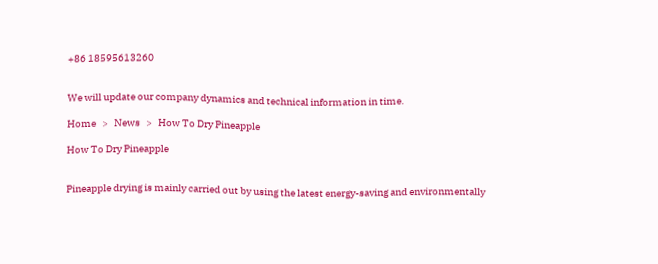+86 18595613260


We will update our company dynamics and technical information in time.

Home   >   News   >   How To Dry Pineapple

How To Dry Pineapple


Pineapple drying is mainly carried out by using the latest energy-saving and environmentally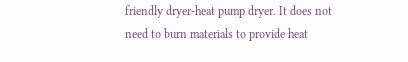friendly dryer-heat pump dryer. It does not need to burn materials to provide heat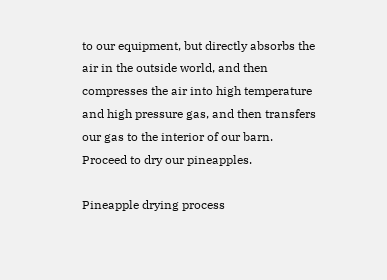to our equipment, but directly absorbs the air in the outside world, and then compresses the air into high temperature and high pressure gas, and then transfers our gas to the interior of our barn. Proceed to dry our pineapples.

Pineapple drying process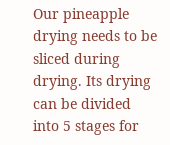Our pineapple drying needs to be sliced during drying. Its drying can be divided into 5 stages for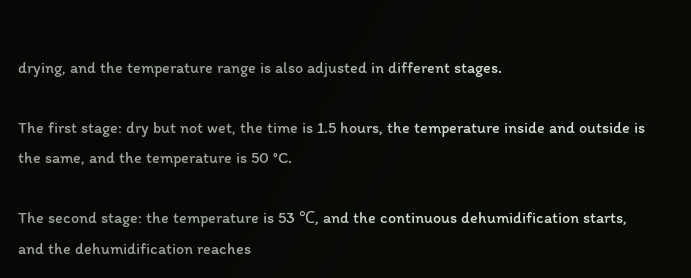drying, and the temperature range is also adjusted in different stages.

The first stage: dry but not wet, the time is 1.5 hours, the temperature inside and outside is the same, and the temperature is 50 °C.

The second stage: the temperature is 53 ℃, and the continuous dehumidification starts, and the dehumidification reaches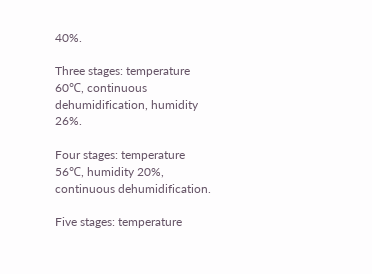40%.

Three stages: temperature 60℃, continuous dehumidification, humidity 26%.

Four stages: temperature 56℃, humidity 20%, continuous dehumidification.

Five stages: temperature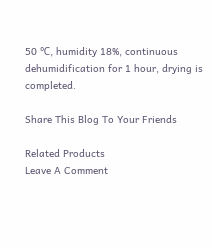50 ℃, humidity 18%, continuous dehumidification for 1 hour, drying is completed.

Share This Blog To Your Friends

Related Products
Leave A Comment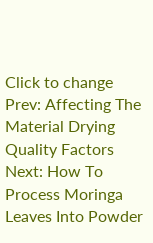Click to change
Prev: Affecting The Material Drying Quality Factors Next: How To Process Moringa Leaves Into Powder